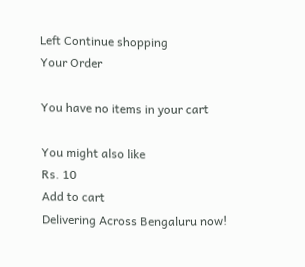Left Continue shopping
Your Order

You have no items in your cart

You might also like
Rs. 10
Add to cart
Delivering Across Bengaluru now!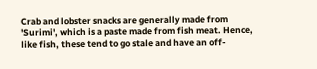Crab and lobster snacks are generally made from 'Surimi', which is a paste made from fish meat. Hence, like fish, these tend to go stale and have an off-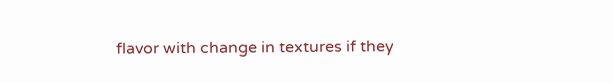flavor with change in textures if they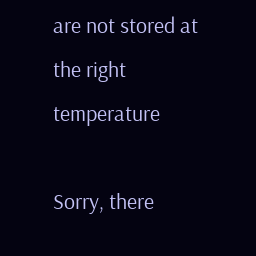are not stored at the right temperature

Sorry, there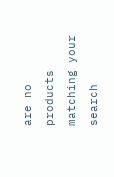are no products matching your search